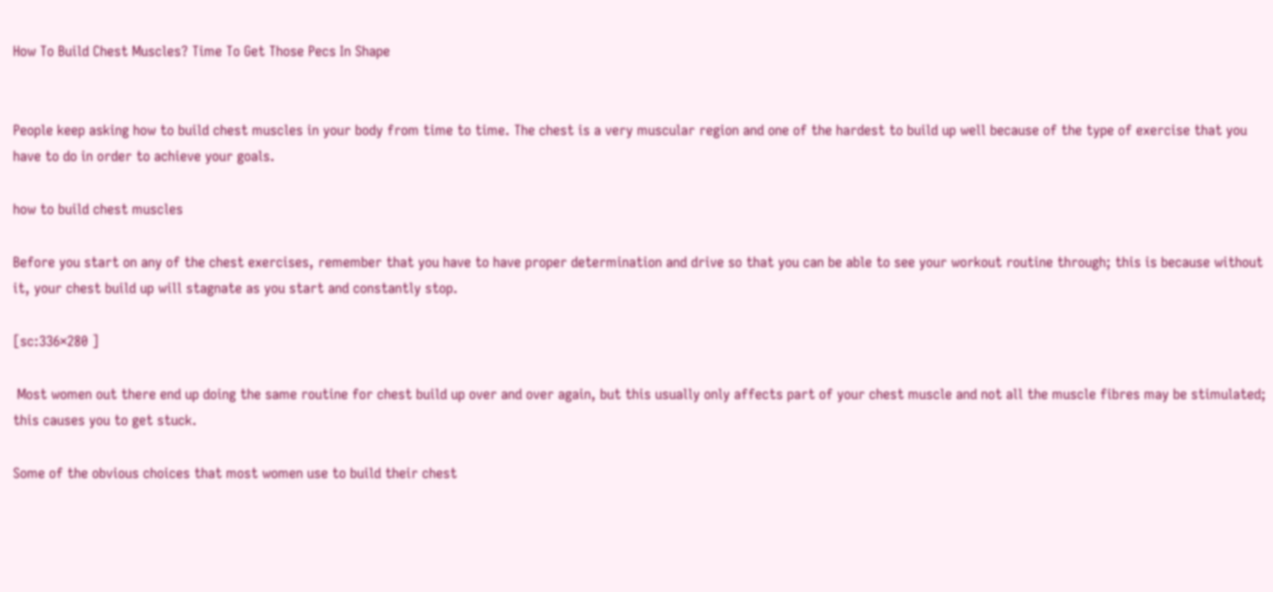How To Build Chest Muscles? Time To Get Those Pecs In Shape


People keep asking how to build chest muscles in your body from time to time. The chest is a very muscular region and one of the hardest to build up well because of the type of exercise that you have to do in order to achieve your goals.

how to build chest muscles

Before you start on any of the chest exercises, remember that you have to have proper determination and drive so that you can be able to see your workout routine through; this is because without it, your chest build up will stagnate as you start and constantly stop.

[sc:336×280 ]

 Most women out there end up doing the same routine for chest build up over and over again, but this usually only affects part of your chest muscle and not all the muscle fibres may be stimulated; this causes you to get stuck.

Some of the obvious choices that most women use to build their chest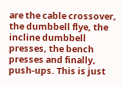are the cable crossover, the dumbbell flye, the incline dumbbell presses, the bench presses and finally, push-ups. This is just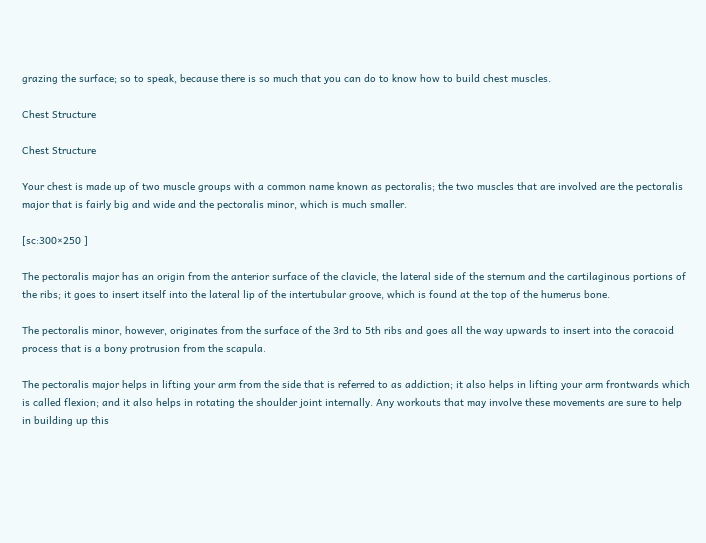grazing the surface; so to speak, because there is so much that you can do to know how to build chest muscles.

Chest Structure

Chest Structure

Your chest is made up of two muscle groups with a common name known as pectoralis; the two muscles that are involved are the pectoralis major that is fairly big and wide and the pectoralis minor, which is much smaller.

[sc:300×250 ]

The pectoralis major has an origin from the anterior surface of the clavicle, the lateral side of the sternum and the cartilaginous portions of the ribs; it goes to insert itself into the lateral lip of the intertubular groove, which is found at the top of the humerus bone.

The pectoralis minor, however, originates from the surface of the 3rd to 5th ribs and goes all the way upwards to insert into the coracoid process that is a bony protrusion from the scapula.

The pectoralis major helps in lifting your arm from the side that is referred to as addiction; it also helps in lifting your arm frontwards which is called flexion; and it also helps in rotating the shoulder joint internally. Any workouts that may involve these movements are sure to help in building up this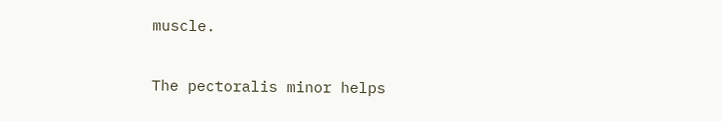muscle.

The pectoralis minor helps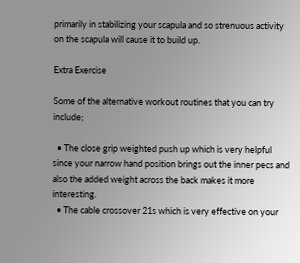primarily in stabilizing your scapula and so strenuous activity on the scapula will cause it to build up.

Extra Exercise

Some of the alternative workout routines that you can try include;

  • The close grip weighted push up which is very helpful since your narrow hand position brings out the inner pecs and also the added weight across the back makes it more interesting.
  • The cable crossover 21s which is very effective on your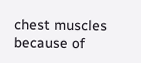chest muscles because of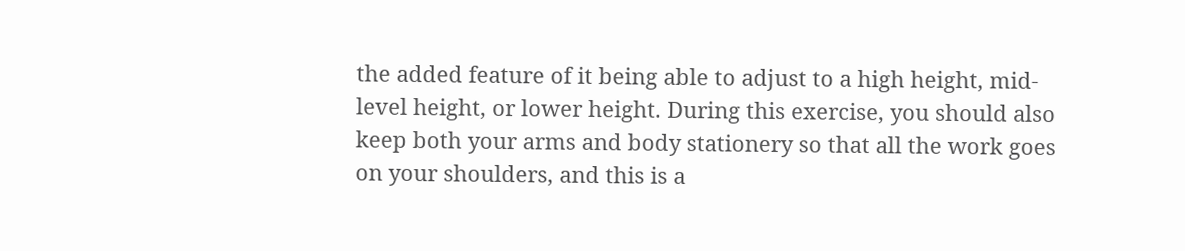the added feature of it being able to adjust to a high height, mid-level height, or lower height. During this exercise, you should also keep both your arms and body stationery so that all the work goes on your shoulders, and this is a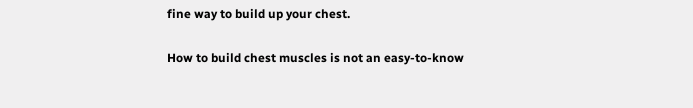fine way to build up your chest.

How to build chest muscles is not an easy-to-know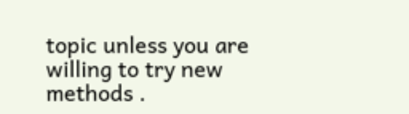topic unless you are willing to try new methods .